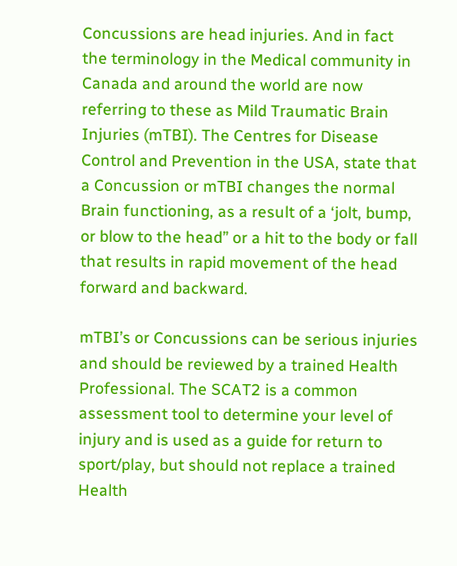Concussions are head injuries. And in fact the terminology in the Medical community in Canada and around the world are now referring to these as Mild Traumatic Brain Injuries (mTBI). The Centres for Disease Control and Prevention in the USA, state that a Concussion or mTBI changes the normal Brain functioning, as a result of a ‘jolt, bump, or blow to the head” or a hit to the body or fall that results in rapid movement of the head forward and backward.

mTBI’s or Concussions can be serious injuries and should be reviewed by a trained Health Professional. The SCAT2 is a common assessment tool to determine your level of injury and is used as a guide for return to sport/play, but should not replace a trained Health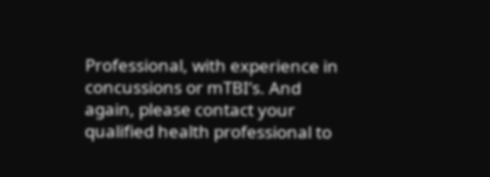Professional, with experience in concussions or mTBI’s. And again, please contact your qualified health professional to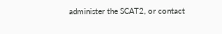administer the SCAT2, or contact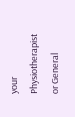your Physiotherapist or General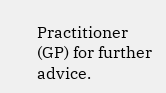Practitioner (GP) for further advice.